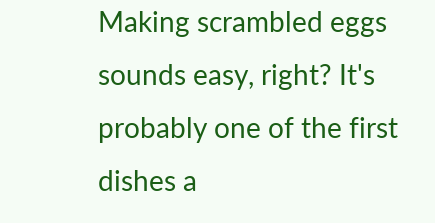Making scrambled eggs sounds easy, right? It's probably one of the first dishes a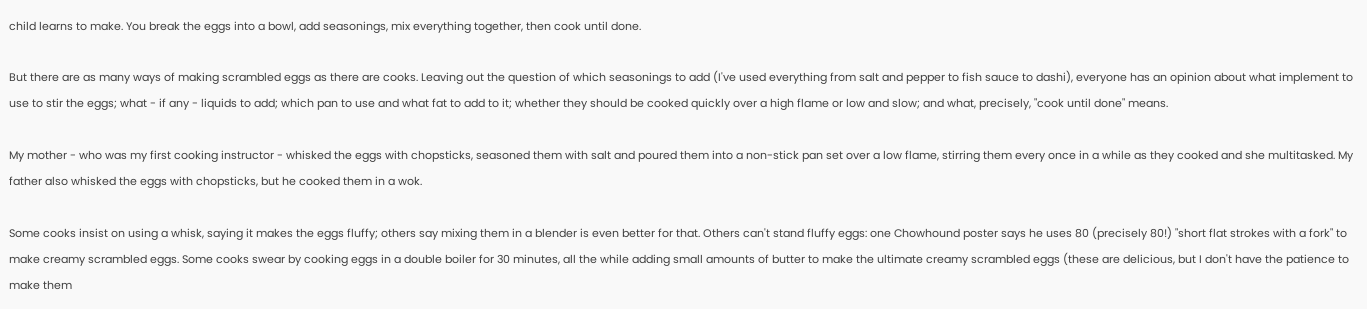child learns to make. You break the eggs into a bowl, add seasonings, mix everything together, then cook until done.

But there are as many ways of making scrambled eggs as there are cooks. Leaving out the question of which seasonings to add (I've used everything from salt and pepper to fish sauce to dashi), everyone has an opinion about what implement to use to stir the eggs; what - if any - liquids to add; which pan to use and what fat to add to it; whether they should be cooked quickly over a high flame or low and slow; and what, precisely, "cook until done" means.

My mother - who was my first cooking instructor - whisked the eggs with chopsticks, seasoned them with salt and poured them into a non-stick pan set over a low flame, stirring them every once in a while as they cooked and she multitasked. My father also whisked the eggs with chopsticks, but he cooked them in a wok.

Some cooks insist on using a whisk, saying it makes the eggs fluffy; others say mixing them in a blender is even better for that. Others can't stand fluffy eggs: one Chowhound poster says he uses 80 (precisely 80!) "short flat strokes with a fork" to make creamy scrambled eggs. Some cooks swear by cooking eggs in a double boiler for 30 minutes, all the while adding small amounts of butter to make the ultimate creamy scrambled eggs (these are delicious, but I don't have the patience to make them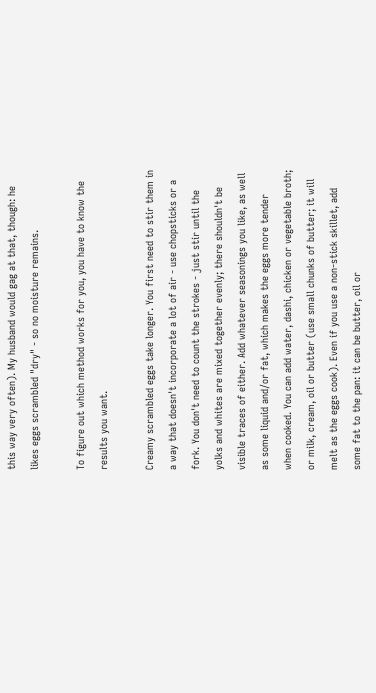this way very often). My husband would gag at that, though: he likes eggs scrambled "dry" - so no moisture remains.

To figure out which method works for you, you have to know the results you want.

Creamy scrambled eggs take longer. You first need to stir them in a way that doesn't incorporate a lot of air - use chopsticks or a fork. You don't need to count the strokes - just stir until the yolks and whites are mixed together evenly; there shouldn't be visible traces of either. Add whatever seasonings you like, as well as some liquid and/or fat, which makes the eggs more tender when cooked. You can add water, dashi, chicken or vegetable broth; or milk, cream, oil or butter (use small chunks of butter; it will melt as the eggs cook). Even if you use a non-stick skillet, add some fat to the pan: it can be butter, oil or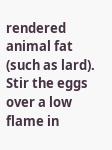rendered animal fat (such as lard). Stir the eggs over a low flame in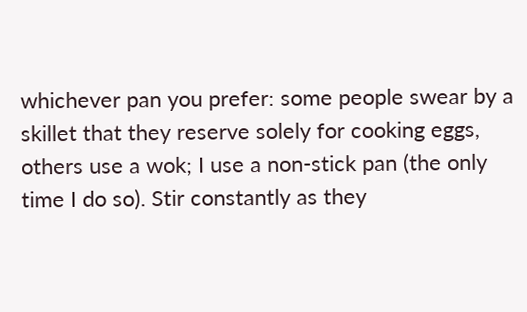whichever pan you prefer: some people swear by a skillet that they reserve solely for cooking eggs, others use a wok; I use a non-stick pan (the only time I do so). Stir constantly as they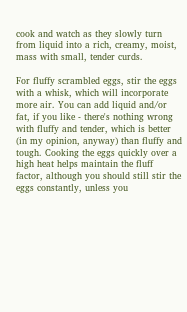cook and watch as they slowly turn from liquid into a rich, creamy, moist, mass with small, tender curds.

For fluffy scrambled eggs, stir the eggs with a whisk, which will incorporate more air. You can add liquid and/or fat, if you like - there's nothing wrong with fluffy and tender, which is better (in my opinion, anyway) than fluffy and tough. Cooking the eggs quickly over a high heat helps maintain the fluff factor, although you should still stir the eggs constantly, unless you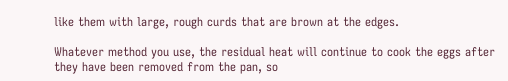like them with large, rough curds that are brown at the edges.

Whatever method you use, the residual heat will continue to cook the eggs after they have been removed from the pan, so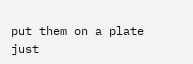put them on a plate just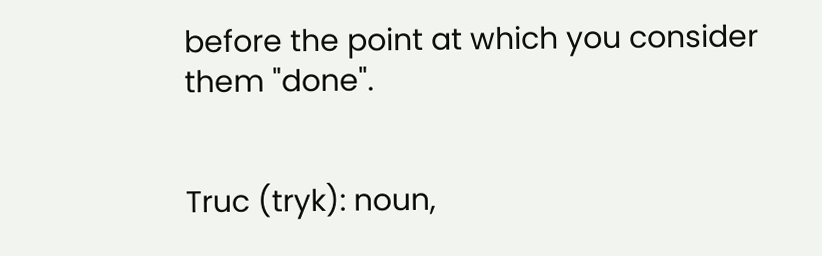before the point at which you consider them "done".


Truc (tryk): noun,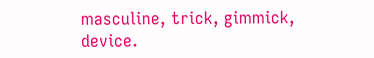masculine, trick, gimmick, device.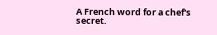A French word for a chef's secret.